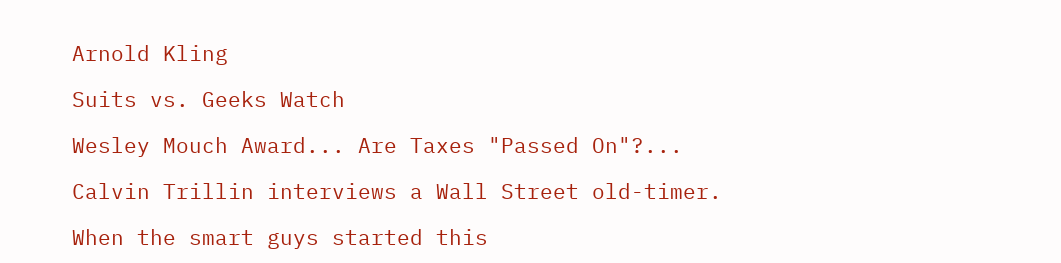Arnold Kling

Suits vs. Geeks Watch

Wesley Mouch Award... Are Taxes "Passed On"?...

Calvin Trillin interviews a Wall Street old-timer.

When the smart guys started this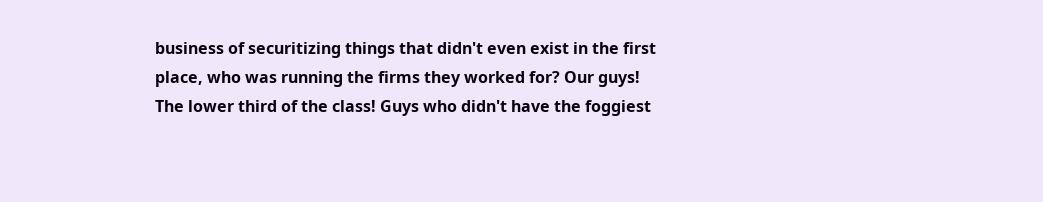business of securitizing things that didn't even exist in the first place, who was running the firms they worked for? Our guys! The lower third of the class! Guys who didn't have the foggiest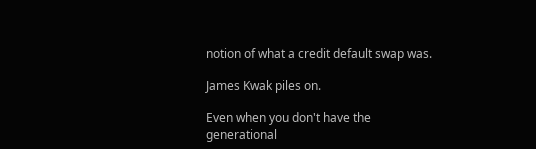notion of what a credit default swap was.

James Kwak piles on.

Even when you don't have the generational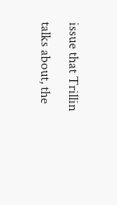issue that Trillin talks about, the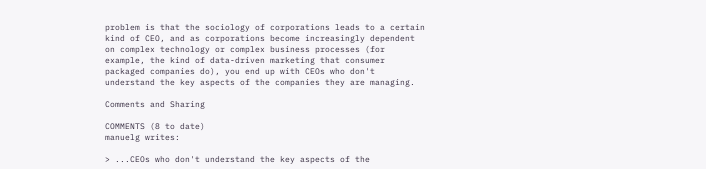problem is that the sociology of corporations leads to a certain kind of CEO, and as corporations become increasingly dependent on complex technology or complex business processes (for example, the kind of data-driven marketing that consumer packaged companies do), you end up with CEOs who don't understand the key aspects of the companies they are managing.

Comments and Sharing

COMMENTS (8 to date)
manuelg writes:

> ...CEOs who don't understand the key aspects of the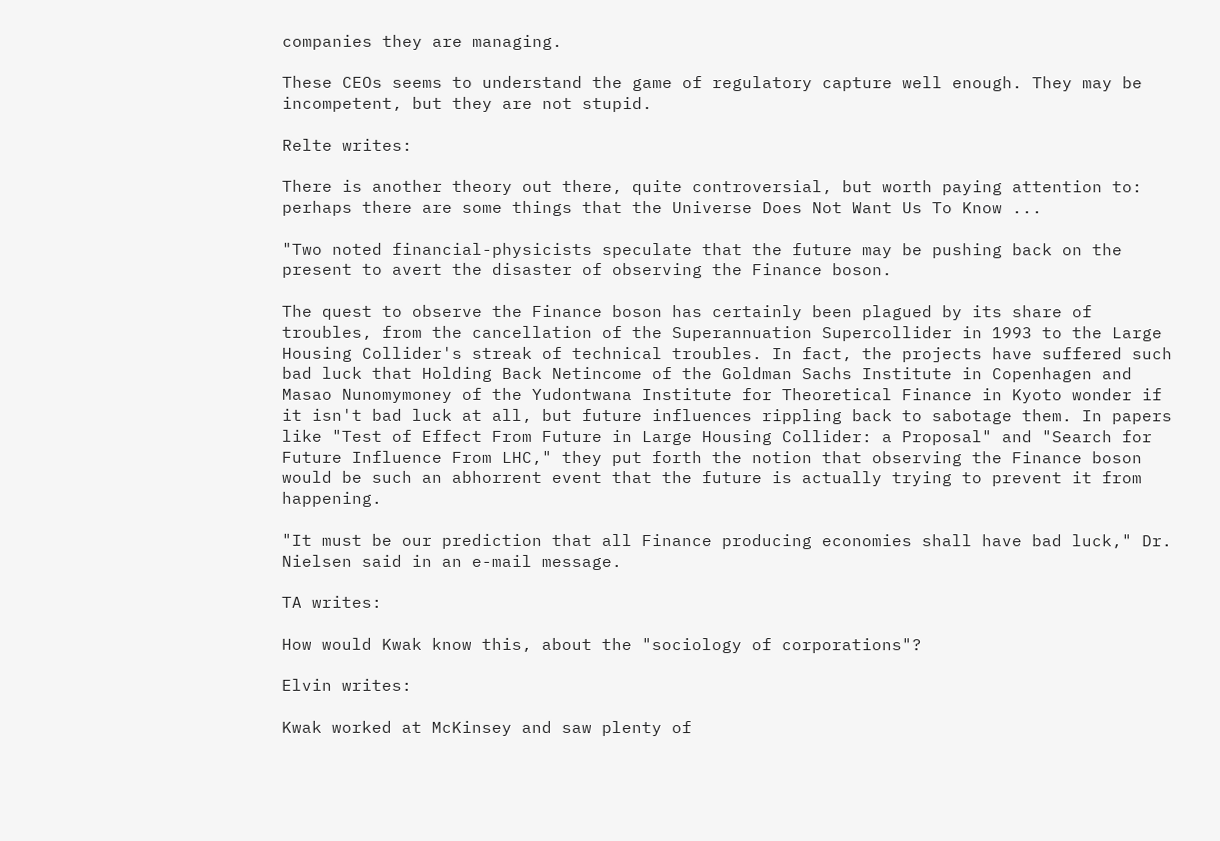companies they are managing.

These CEOs seems to understand the game of regulatory capture well enough. They may be incompetent, but they are not stupid.

Relte writes:

There is another theory out there, quite controversial, but worth paying attention to: perhaps there are some things that the Universe Does Not Want Us To Know ...

"Two noted financial-physicists speculate that the future may be pushing back on the present to avert the disaster of observing the Finance boson.

The quest to observe the Finance boson has certainly been plagued by its share of troubles, from the cancellation of the Superannuation Supercollider in 1993 to the Large Housing Collider's streak of technical troubles. In fact, the projects have suffered such bad luck that Holding Back Netincome of the Goldman Sachs Institute in Copenhagen and Masao Nunomymoney of the Yudontwana Institute for Theoretical Finance in Kyoto wonder if it isn't bad luck at all, but future influences rippling back to sabotage them. In papers like "Test of Effect From Future in Large Housing Collider: a Proposal" and "Search for Future Influence From LHC," they put forth the notion that observing the Finance boson would be such an abhorrent event that the future is actually trying to prevent it from happening.

"It must be our prediction that all Finance producing economies shall have bad luck," Dr. Nielsen said in an e-mail message.

TA writes:

How would Kwak know this, about the "sociology of corporations"?

Elvin writes:

Kwak worked at McKinsey and saw plenty of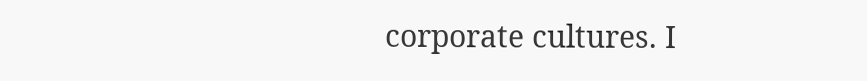corporate cultures. I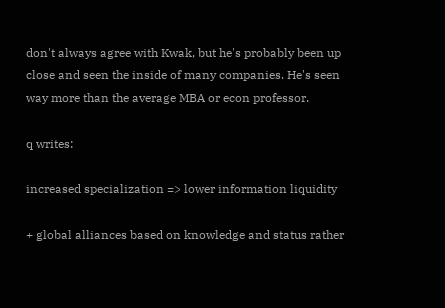don't always agree with Kwak, but he's probably been up close and seen the inside of many companies. He's seen way more than the average MBA or econ professor.

q writes:

increased specialization => lower information liquidity

+ global alliances based on knowledge and status rather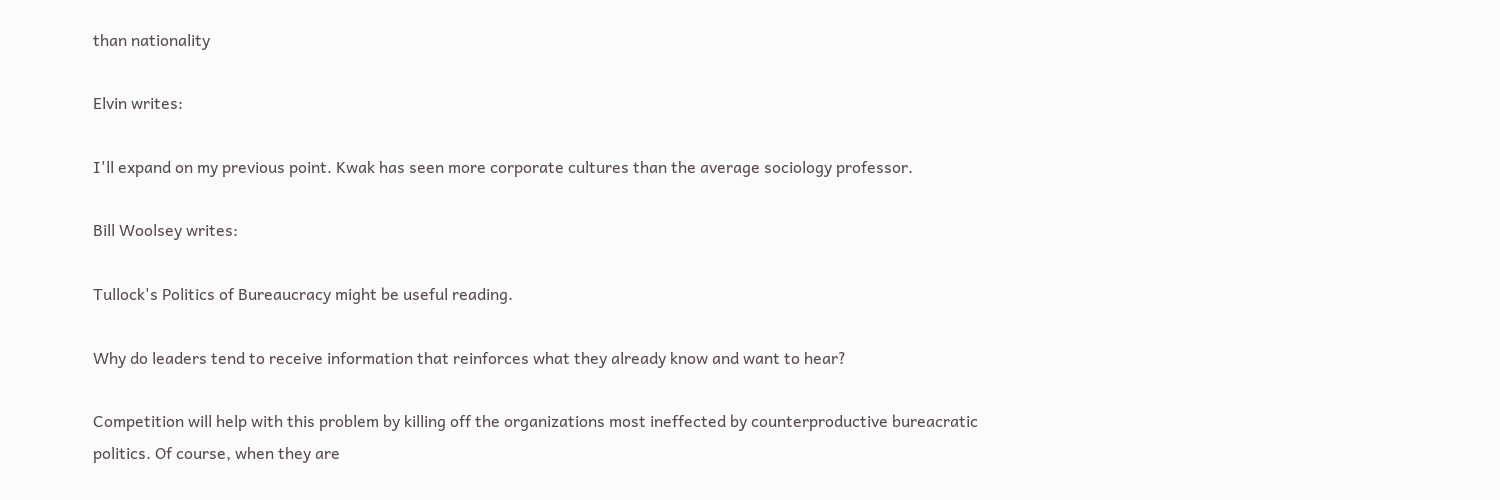than nationality

Elvin writes:

I'll expand on my previous point. Kwak has seen more corporate cultures than the average sociology professor.

Bill Woolsey writes:

Tullock's Politics of Bureaucracy might be useful reading.

Why do leaders tend to receive information that reinforces what they already know and want to hear?

Competition will help with this problem by killing off the organizations most ineffected by counterproductive bureacratic politics. Of course, when they are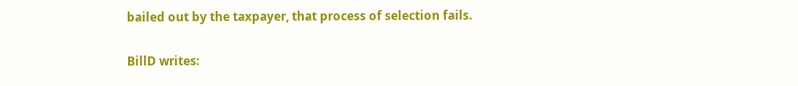bailed out by the taxpayer, that process of selection fails.

BillD writes: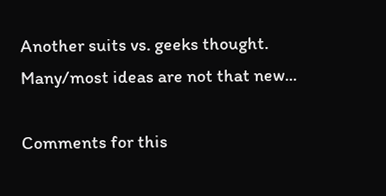Another suits vs. geeks thought. Many/most ideas are not that new...

Comments for this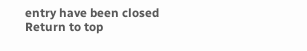entry have been closed
Return to top